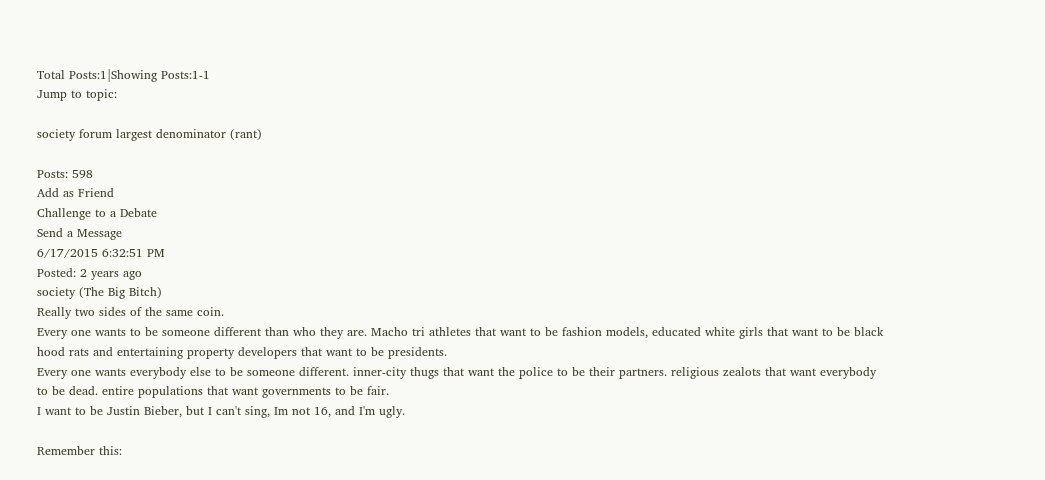Total Posts:1|Showing Posts:1-1
Jump to topic:

society forum largest denominator (rant)

Posts: 598
Add as Friend
Challenge to a Debate
Send a Message
6/17/2015 6:32:51 PM
Posted: 2 years ago
society (The Big Bitch)
Really two sides of the same coin.
Every one wants to be someone different than who they are. Macho tri athletes that want to be fashion models, educated white girls that want to be black hood rats and entertaining property developers that want to be presidents.
Every one wants everybody else to be someone different. inner-city thugs that want the police to be their partners. religious zealots that want everybody to be dead. entire populations that want governments to be fair.
I want to be Justin Bieber, but I can't sing, Im not 16, and I'm ugly.

Remember this: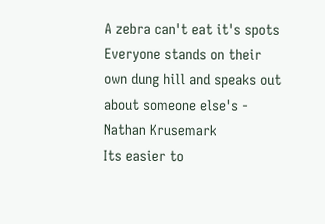A zebra can't eat it's spots
Everyone stands on their own dung hill and speaks out about someone else's - Nathan Krusemark
Its easier to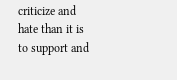criticize and hate than it is to support and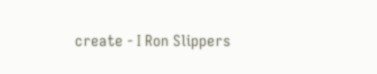create - I Ron Slippers